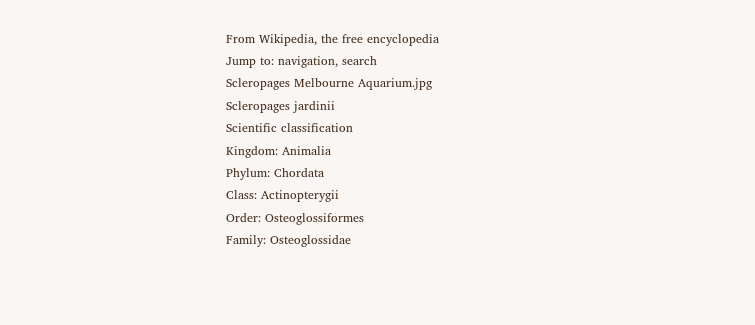From Wikipedia, the free encyclopedia
Jump to: navigation, search
Scleropages Melbourne Aquarium.jpg
Scleropages jardinii
Scientific classification
Kingdom: Animalia
Phylum: Chordata
Class: Actinopterygii
Order: Osteoglossiformes
Family: Osteoglossidae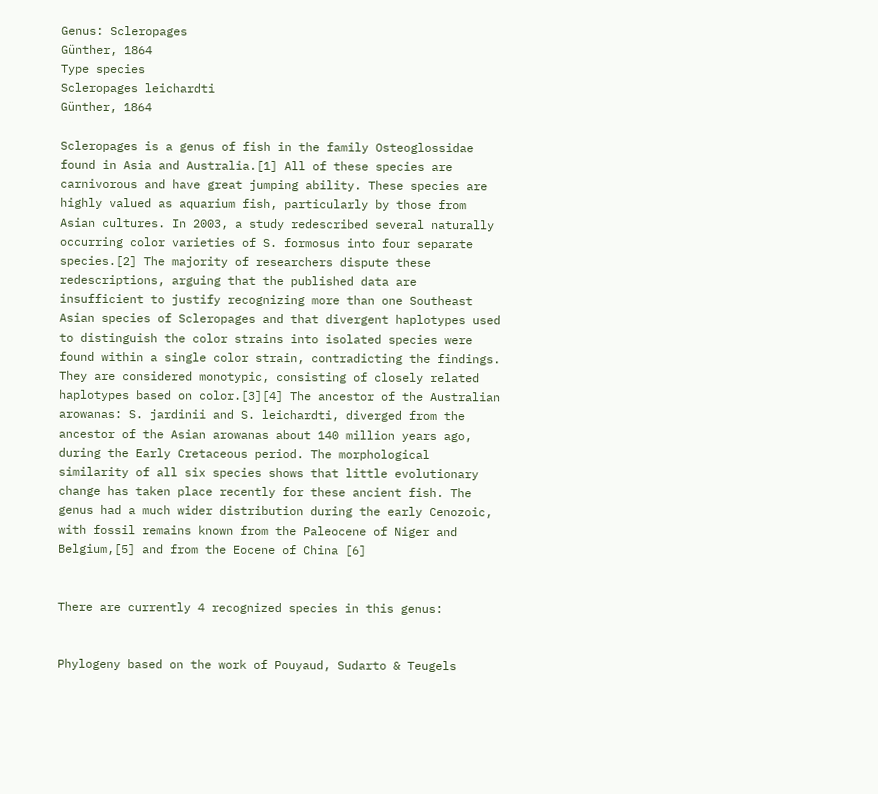Genus: Scleropages
Günther, 1864
Type species
Scleropages leichardti
Günther, 1864

Scleropages is a genus of fish in the family Osteoglossidae found in Asia and Australia.[1] All of these species are carnivorous and have great jumping ability. These species are highly valued as aquarium fish, particularly by those from Asian cultures. In 2003, a study redescribed several naturally occurring color varieties of S. formosus into four separate species.[2] The majority of researchers dispute these redescriptions, arguing that the published data are insufficient to justify recognizing more than one Southeast Asian species of Scleropages and that divergent haplotypes used to distinguish the color strains into isolated species were found within a single color strain, contradicting the findings. They are considered monotypic, consisting of closely related haplotypes based on color.[3][4] The ancestor of the Australian arowanas: S. jardinii and S. leichardti, diverged from the ancestor of the Asian arowanas about 140 million years ago, during the Early Cretaceous period. The morphological similarity of all six species shows that little evolutionary change has taken place recently for these ancient fish. The genus had a much wider distribution during the early Cenozoic, with fossil remains known from the Paleocene of Niger and Belgium,[5] and from the Eocene of China [6]


There are currently 4 recognized species in this genus:


Phylogeny based on the work of Pouyaud, Sudarto & Teugels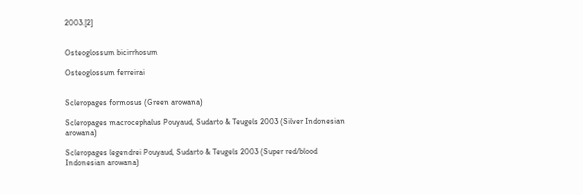2003.[2]


Osteoglossum bicirrhosum

Osteoglossum ferreirai


Scleropages formosus (Green arowana)

Scleropages macrocephalus Pouyaud, Sudarto & Teugels 2003 (Silver Indonesian arowana)

Scleropages legendrei Pouyaud, Sudarto & Teugels 2003 (Super red/blood Indonesian arowana)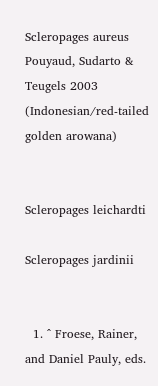Scleropages aureus Pouyaud, Sudarto & Teugels 2003 (Indonesian/red-tailed golden arowana)


Scleropages leichardti

Scleropages jardinii


  1. ^ Froese, Rainer, and Daniel Pauly, eds.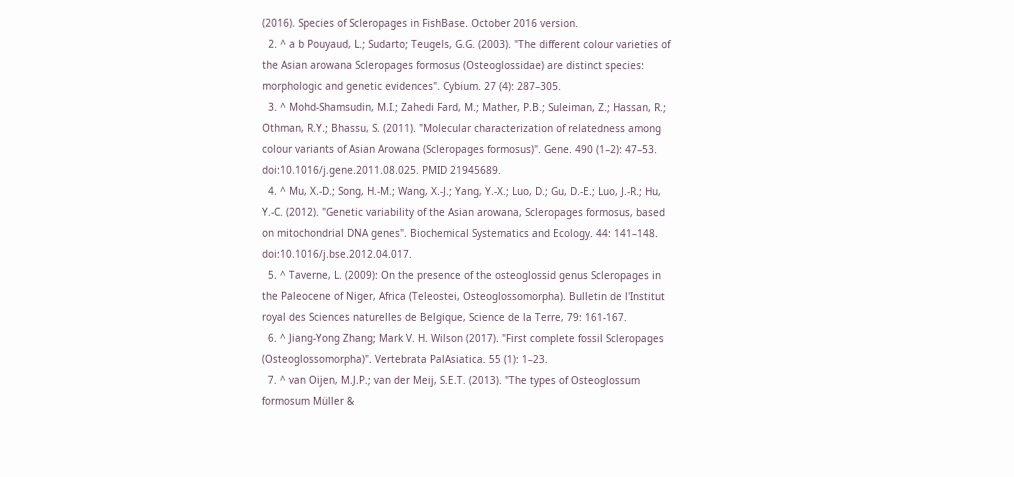(2016). Species of Scleropages in FishBase. October 2016 version.
  2. ^ a b Pouyaud, L.; Sudarto; Teugels, G.G. (2003). "The different colour varieties of the Asian arowana Scleropages formosus (Osteoglossidae) are distinct species: morphologic and genetic evidences". Cybium. 27 (4): 287–305.
  3. ^ Mohd-Shamsudin, M.I.; Zahedi Fard, M.; Mather, P.B.; Suleiman, Z.; Hassan, R.; Othman, R.Y.; Bhassu, S. (2011). "Molecular characterization of relatedness among colour variants of Asian Arowana (Scleropages formosus)". Gene. 490 (1–2): 47–53. doi:10.1016/j.gene.2011.08.025. PMID 21945689.
  4. ^ Mu, X.-D.; Song, H.-M.; Wang, X.-J.; Yang, Y.-X.; Luo, D.; Gu, D.-E.; Luo, J.-R.; Hu, Y.-C. (2012). "Genetic variability of the Asian arowana, Scleropages formosus, based on mitochondrial DNA genes". Biochemical Systematics and Ecology. 44: 141–148. doi:10.1016/j.bse.2012.04.017.
  5. ^ Taverne, L. (2009): On the presence of the osteoglossid genus Scleropages in the Paleocene of Niger, Africa (Teleostei, Osteoglossomorpha). Bulletin de l'Institut royal des Sciences naturelles de Belgique, Science de la Terre, 79: 161-167.
  6. ^ Jiang-Yong Zhang; Mark V. H. Wilson (2017). "First complete fossil Scleropages (Osteoglossomorpha)". Vertebrata PalAsiatica. 55 (1): 1–23.
  7. ^ van Oijen, M.J.P.; van der Meij, S.E.T. (2013). "The types of Osteoglossum formosum Müller &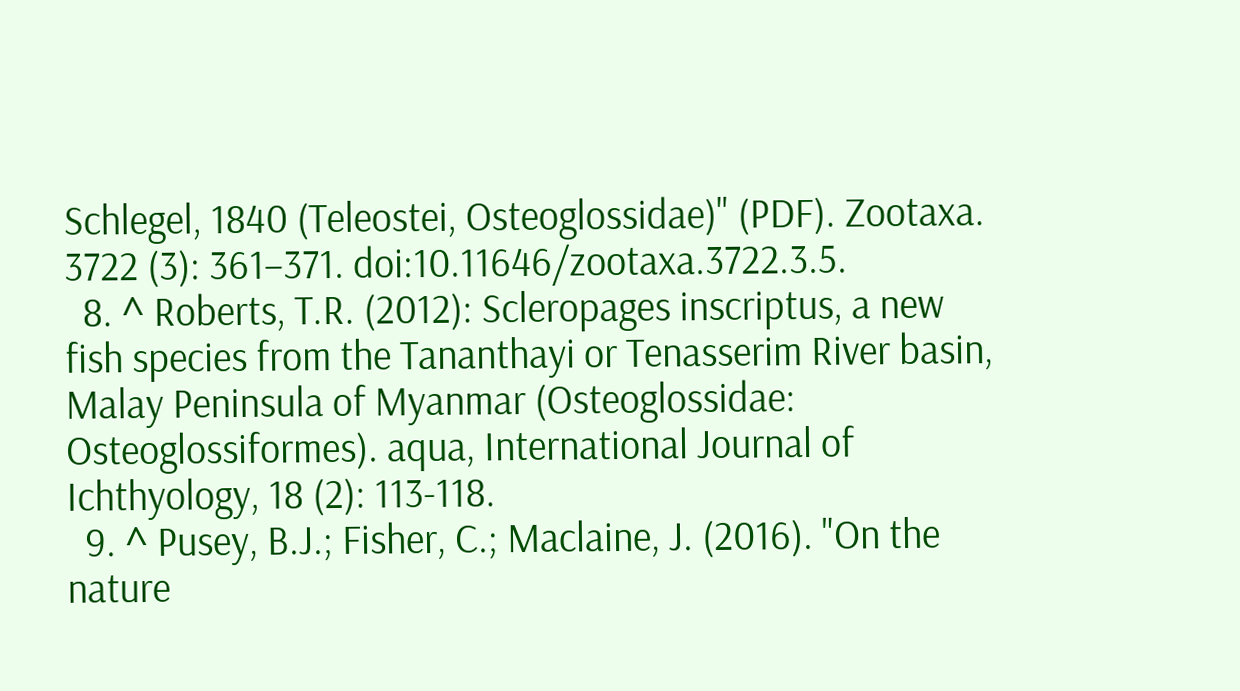Schlegel, 1840 (Teleostei, Osteoglossidae)" (PDF). Zootaxa. 3722 (3): 361–371. doi:10.11646/zootaxa.3722.3.5.
  8. ^ Roberts, T.R. (2012): Scleropages inscriptus, a new fish species from the Tananthayi or Tenasserim River basin, Malay Peninsula of Myanmar (Osteoglossidae: Osteoglossiformes). aqua, International Journal of Ichthyology, 18 (2): 113-118.
  9. ^ Pusey, B.J.; Fisher, C.; Maclaine, J. (2016). "On the nature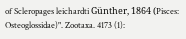of Scleropages leichardti Günther, 1864 (Pisces: Osteoglossidae)". Zootaxa. 4173 (1):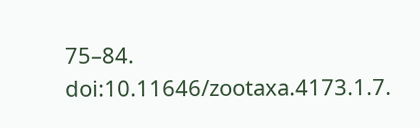75–84. doi:10.11646/zootaxa.4173.1.7.